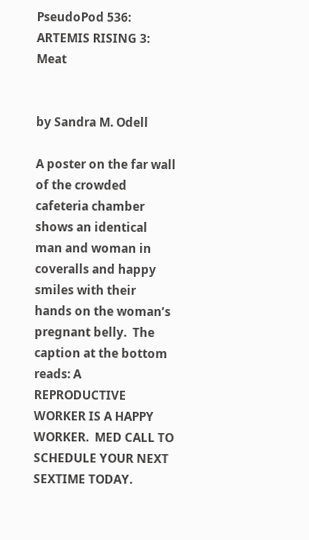PseudoPod 536: ARTEMIS RISING 3: Meat


by Sandra M. Odell

A poster on the far wall of the crowded cafeteria chamber shows an identical man and woman in coveralls and happy smiles with their hands on the woman’s pregnant belly.  The caption at the bottom reads: A REPRODUCTIVE WORKER IS A HAPPY WORKER.  MED CALL TO SCHEDULE YOUR NEXT SEXTIME TODAY.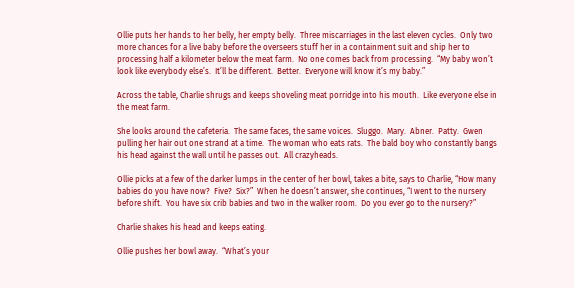Ollie puts her hands to her belly, her empty belly.  Three miscarriages in the last eleven cycles.  Only two more chances for a live baby before the overseers stuff her in a containment suit and ship her to processing half a kilometer below the meat farm.  No one comes back from processing.  “My baby won’t look like everybody else’s.  It’ll be different.  Better.  Everyone will know it’s my baby.”

Across the table, Charlie shrugs and keeps shoveling meat porridge into his mouth.  Like everyone else in the meat farm.

She looks around the cafeteria.  The same faces, the same voices.  Sluggo.  Mary.  Abner.  Patty.  Gwen pulling her hair out one strand at a time.  The woman who eats rats.  The bald boy who constantly bangs his head against the wall until he passes out.  All crazyheads.

Ollie picks at a few of the darker lumps in the center of her bowl, takes a bite, says to Charlie, “How many babies do you have now?  Five?  Six?”  When he doesn’t answer, she continues, “I went to the nursery before shift.  You have six crib babies and two in the walker room.  Do you ever go to the nursery?”

Charlie shakes his head and keeps eating.

Ollie pushes her bowl away.  “What’s your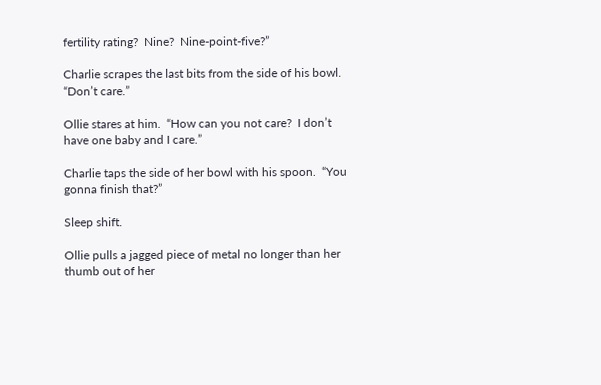fertility rating?  Nine?  Nine-point-five?”

Charlie scrapes the last bits from the side of his bowl.  “Don’t care.”

Ollie stares at him.  “How can you not care?  I don’t have one baby and I care.”

Charlie taps the side of her bowl with his spoon.  “You gonna finish that?”

Sleep shift.

Ollie pulls a jagged piece of metal no longer than her thumb out of her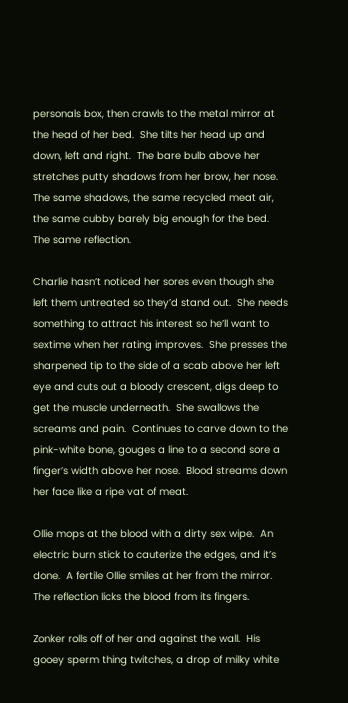personals box, then crawls to the metal mirror at the head of her bed.  She tilts her head up and down, left and right.  The bare bulb above her stretches putty shadows from her brow, her nose.  The same shadows, the same recycled meat air, the same cubby barely big enough for the bed.  The same reflection.

Charlie hasn’t noticed her sores even though she left them untreated so they’d stand out.  She needs something to attract his interest so he’ll want to sextime when her rating improves.  She presses the sharpened tip to the side of a scab above her left eye and cuts out a bloody crescent, digs deep to get the muscle underneath.  She swallows the screams and pain.  Continues to carve down to the pink-white bone, gouges a line to a second sore a finger’s width above her nose.  Blood streams down her face like a ripe vat of meat.

Ollie mops at the blood with a dirty sex wipe.  An electric burn stick to cauterize the edges, and it’s done.  A fertile Ollie smiles at her from the mirror.  The reflection licks the blood from its fingers.

Zonker rolls off of her and against the wall.  His gooey sperm thing twitches, a drop of milky white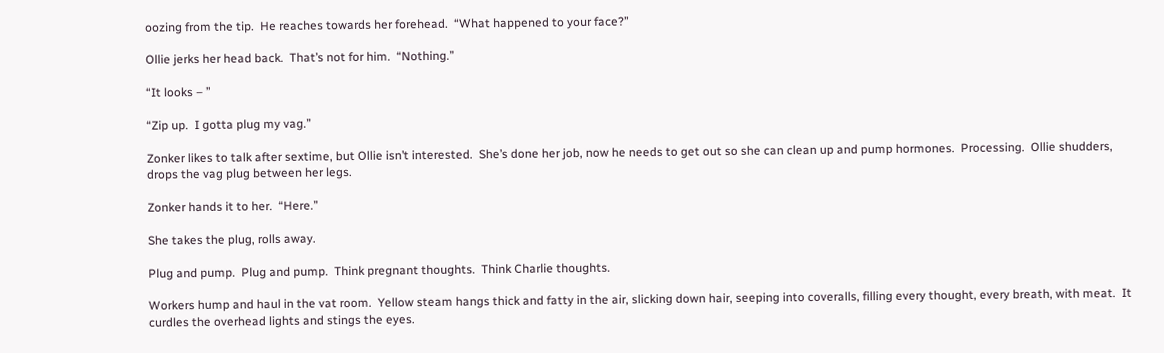oozing from the tip.  He reaches towards her forehead.  “What happened to your face?”

Ollie jerks her head back.  That’s not for him.  “Nothing.”

“It looks – ”

“Zip up.  I gotta plug my vag.”

Zonker likes to talk after sextime, but Ollie isn’t interested.  She’s done her job, now he needs to get out so she can clean up and pump hormones.  Processing.  Ollie shudders, drops the vag plug between her legs.

Zonker hands it to her.  “Here.”

She takes the plug, rolls away.

Plug and pump.  Plug and pump.  Think pregnant thoughts.  Think Charlie thoughts.

Workers hump and haul in the vat room.  Yellow steam hangs thick and fatty in the air, slicking down hair, seeping into coveralls, filling every thought, every breath, with meat.  It curdles the overhead lights and stings the eyes.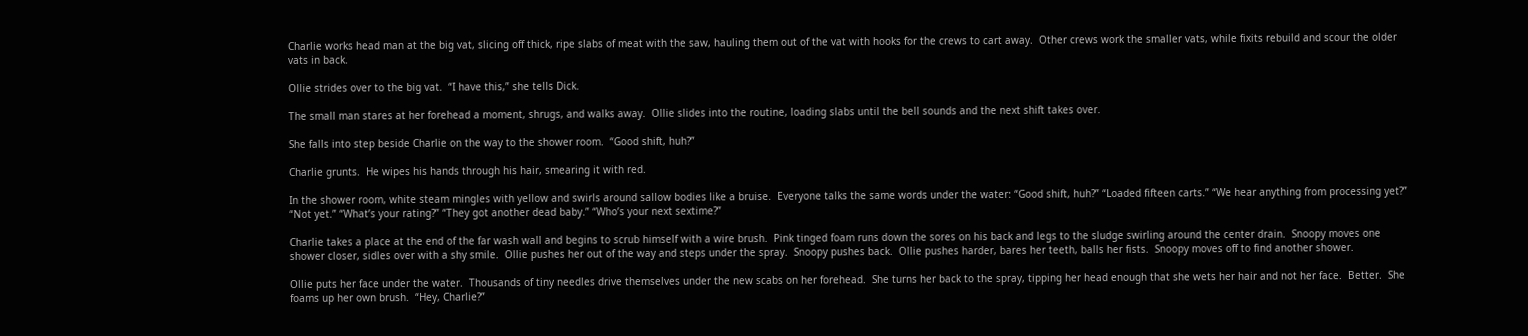Charlie works head man at the big vat, slicing off thick, ripe slabs of meat with the saw, hauling them out of the vat with hooks for the crews to cart away.  Other crews work the smaller vats, while fixits rebuild and scour the older vats in back.

Ollie strides over to the big vat.  “I have this,” she tells Dick.

The small man stares at her forehead a moment, shrugs, and walks away.  Ollie slides into the routine, loading slabs until the bell sounds and the next shift takes over.

She falls into step beside Charlie on the way to the shower room.  “Good shift, huh?”

Charlie grunts.  He wipes his hands through his hair, smearing it with red.

In the shower room, white steam mingles with yellow and swirls around sallow bodies like a bruise.  Everyone talks the same words under the water: “Good shift, huh?” “Loaded fifteen carts.” “We hear anything from processing yet?” “Not yet.” “What’s your rating?” “They got another dead baby.” “Who’s your next sextime?”

Charlie takes a place at the end of the far wash wall and begins to scrub himself with a wire brush.  Pink tinged foam runs down the sores on his back and legs to the sludge swirling around the center drain.  Snoopy moves one shower closer, sidles over with a shy smile.  Ollie pushes her out of the way and steps under the spray.  Snoopy pushes back.  Ollie pushes harder, bares her teeth, balls her fists.  Snoopy moves off to find another shower.

Ollie puts her face under the water.  Thousands of tiny needles drive themselves under the new scabs on her forehead.  She turns her back to the spray, tipping her head enough that she wets her hair and not her face.  Better.  She foams up her own brush.  “Hey, Charlie?”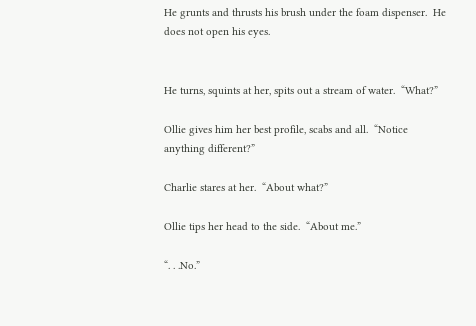He grunts and thrusts his brush under the foam dispenser.  He does not open his eyes.


He turns, squints at her, spits out a stream of water.  “What?”

Ollie gives him her best profile, scabs and all.  “Notice anything different?”

Charlie stares at her.  “About what?”

Ollie tips her head to the side.  “About me.”

“. . .No.”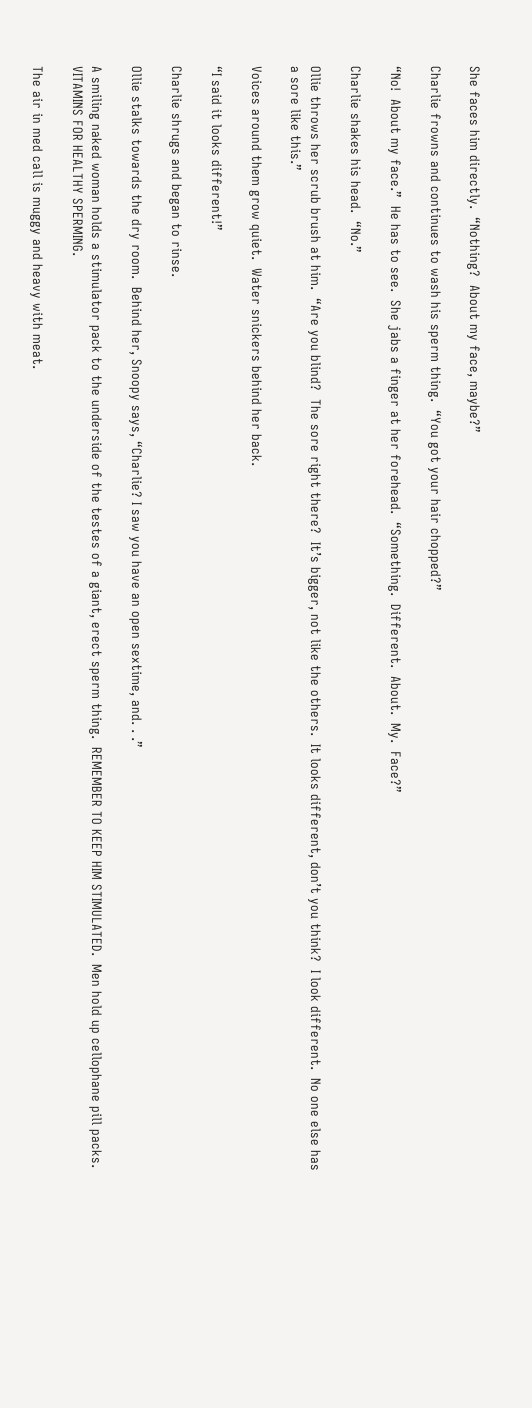She faces him directly.  “Nothing?  About my face, maybe?”

Charlie frowns and continues to wash his sperm thing.  “You got your hair chopped?”

“No!  About my face.”  He has to see.  She jabs a finger at her forehead.  “Something.  Different.  About.  My.  Face?”

Charlie shakes his head.  “No.”

Ollie throws her scrub brush at him.  “Are you blind?  The sore right there?  It’s bigger, not like the others.  It looks different, don’t you think?  I look different.  No one else has a sore like this.”

Voices around them grow quiet.  Water snickers behind her back.

“I said it looks different!”

Charlie shrugs and began to rinse.

Ollie stalks towards the dry room.  Behind her, Snoopy says, “Charlie? I saw you have an open sextime, and. . .”

A smiling naked woman holds a stimulator pack to the underside of the testes of a giant, erect sperm thing.  REMEMBER TO KEEP HIM STIMULATED.  Men hold up cellophane pill packs.  VITAMINS FOR HEALTHY SPERMING.

The air in med call is muggy and heavy with meat.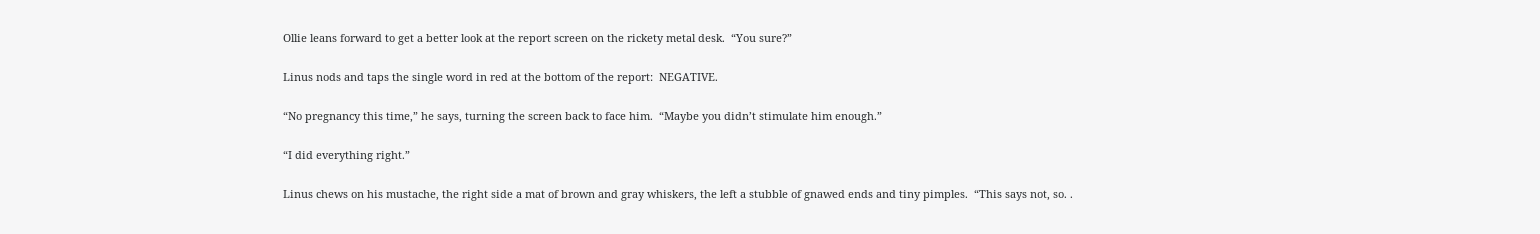Ollie leans forward to get a better look at the report screen on the rickety metal desk.  “You sure?”

Linus nods and taps the single word in red at the bottom of the report:  NEGATIVE.

“No pregnancy this time,” he says, turning the screen back to face him.  “Maybe you didn’t stimulate him enough.”

“I did everything right.”

Linus chews on his mustache, the right side a mat of brown and gray whiskers, the left a stubble of gnawed ends and tiny pimples.  “This says not, so. .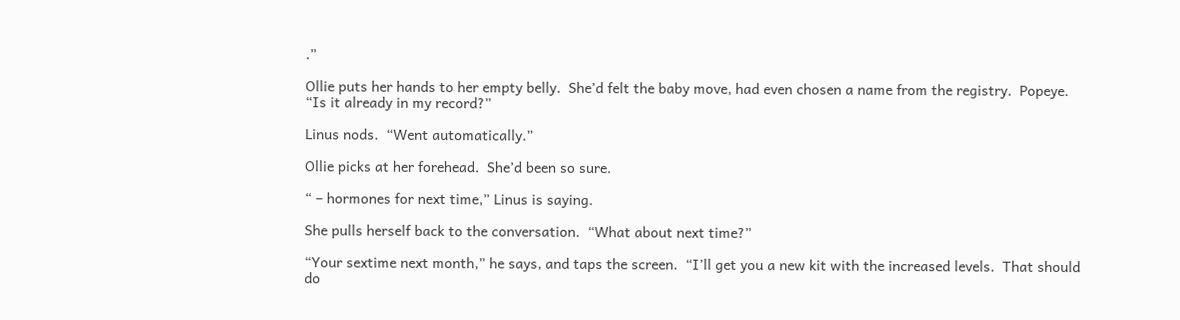.”

Ollie puts her hands to her empty belly.  She’d felt the baby move, had even chosen a name from the registry.  Popeye.    “Is it already in my record?”

Linus nods.  “Went automatically.”

Ollie picks at her forehead.  She’d been so sure.

“ – hormones for next time,” Linus is saying.

She pulls herself back to the conversation.  “What about next time?”

“Your sextime next month,” he says, and taps the screen.  “I’ll get you a new kit with the increased levels.  That should do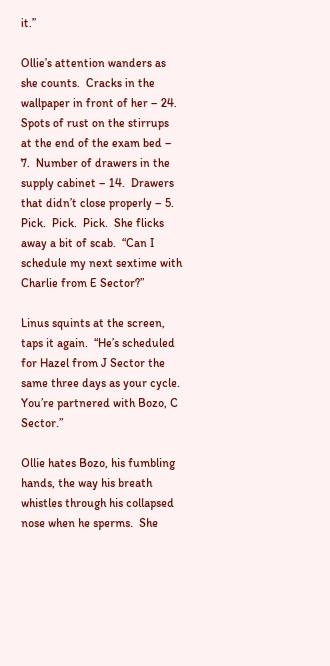it.”

Ollie’s attention wanders as she counts.  Cracks in the wallpaper in front of her – 24.  Spots of rust on the stirrups at the end of the exam bed – 7.  Number of drawers in the supply cabinet – 14.  Drawers that didn’t close properly – 5.  Pick.  Pick.  Pick.  She flicks away a bit of scab.  “Can I schedule my next sextime with Charlie from E Sector?”

Linus squints at the screen, taps it again.  “He’s scheduled for Hazel from J Sector the same three days as your cycle.  You’re partnered with Bozo, C Sector.”

Ollie hates Bozo, his fumbling hands, the way his breath whistles through his collapsed nose when he sperms.  She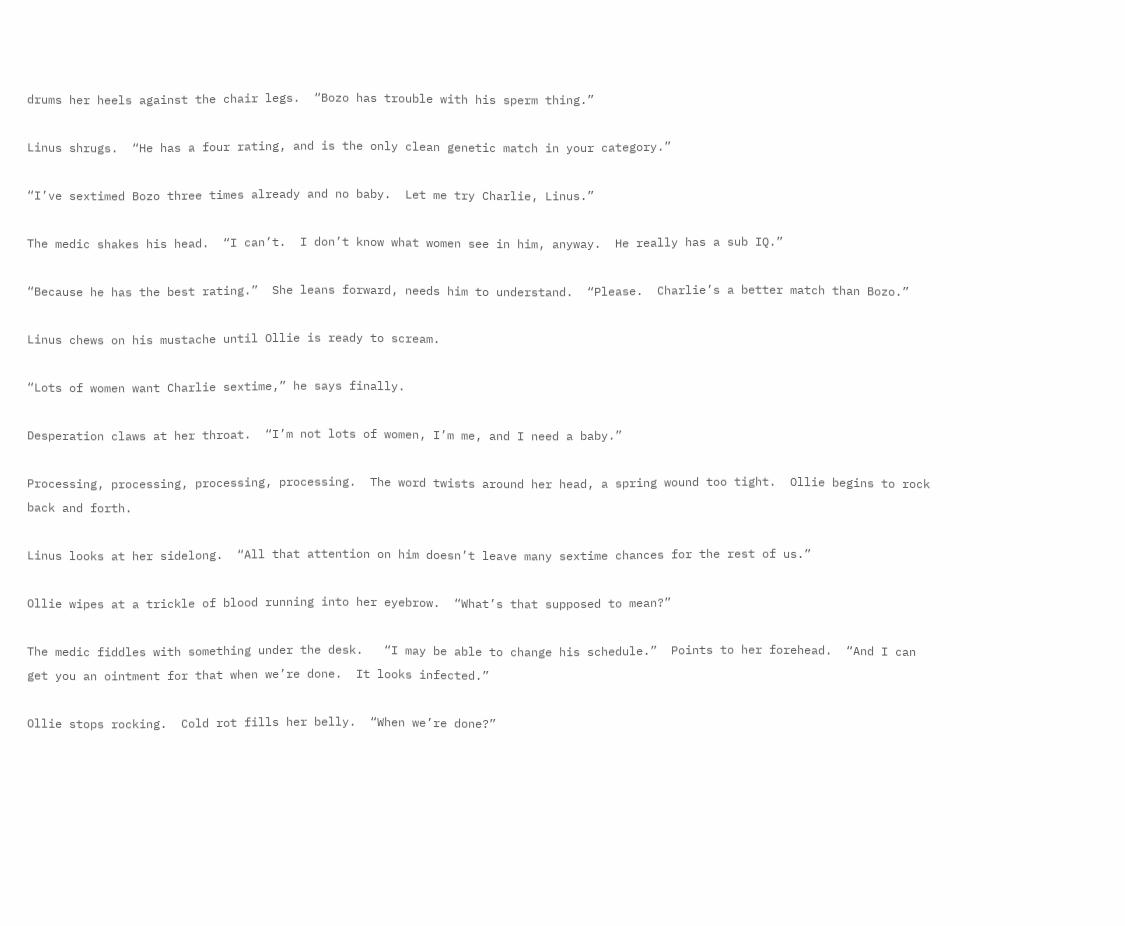drums her heels against the chair legs.  “Bozo has trouble with his sperm thing.”

Linus shrugs.  “He has a four rating, and is the only clean genetic match in your category.”

“I’ve sextimed Bozo three times already and no baby.  Let me try Charlie, Linus.”

The medic shakes his head.  “I can’t.  I don’t know what women see in him, anyway.  He really has a sub IQ.”

“Because he has the best rating.”  She leans forward, needs him to understand.  “Please.  Charlie’s a better match than Bozo.”

Linus chews on his mustache until Ollie is ready to scream.

“Lots of women want Charlie sextime,” he says finally.

Desperation claws at her throat.  “I’m not lots of women, I’m me, and I need a baby.”

Processing, processing, processing, processing.  The word twists around her head, a spring wound too tight.  Ollie begins to rock back and forth.

Linus looks at her sidelong.  “All that attention on him doesn’t leave many sextime chances for the rest of us.”

Ollie wipes at a trickle of blood running into her eyebrow.  “What’s that supposed to mean?”

The medic fiddles with something under the desk.   “I may be able to change his schedule.”  Points to her forehead.  “And I can get you an ointment for that when we’re done.  It looks infected.”

Ollie stops rocking.  Cold rot fills her belly.  “When we’re done?”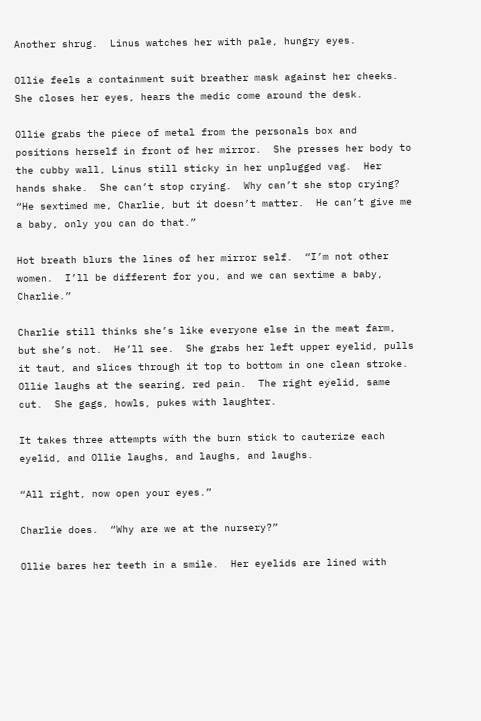Another shrug.  Linus watches her with pale, hungry eyes.

Ollie feels a containment suit breather mask against her cheeks.  She closes her eyes, hears the medic come around the desk.

Ollie grabs the piece of metal from the personals box and positions herself in front of her mirror.  She presses her body to the cubby wall, Linus still sticky in her unplugged vag.  Her hands shake.  She can’t stop crying.  Why can’t she stop crying?  “He sextimed me, Charlie, but it doesn’t matter.  He can’t give me a baby, only you can do that.”

Hot breath blurs the lines of her mirror self.  “I’m not other women.  I’ll be different for you, and we can sextime a baby, Charlie.”

Charlie still thinks she’s like everyone else in the meat farm, but she’s not.  He’ll see.  She grabs her left upper eyelid, pulls it taut, and slices through it top to bottom in one clean stroke.  Ollie laughs at the searing, red pain.  The right eyelid, same cut.  She gags, howls, pukes with laughter.

It takes three attempts with the burn stick to cauterize each eyelid, and Ollie laughs, and laughs, and laughs.

“All right, now open your eyes.”

Charlie does.  “Why are we at the nursery?”

Ollie bares her teeth in a smile.  Her eyelids are lined with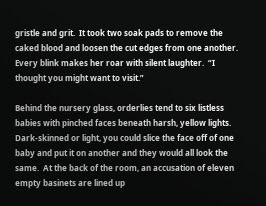gristle and grit.  It took two soak pads to remove the caked blood and loosen the cut edges from one another.  Every blink makes her roar with silent laughter.  “I thought you might want to visit.”

Behind the nursery glass, orderlies tend to six listless babies with pinched faces beneath harsh, yellow lights.  Dark-skinned or light, you could slice the face off of one baby and put it on another and they would all look the same.  At the back of the room, an accusation of eleven empty basinets are lined up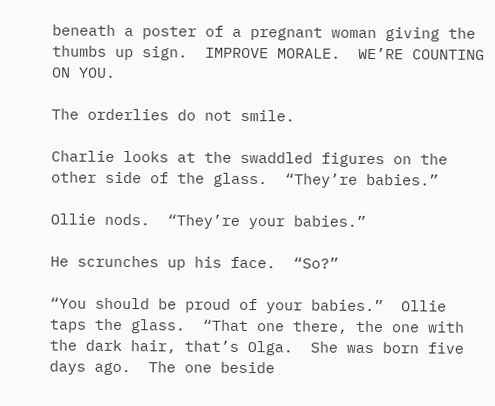beneath a poster of a pregnant woman giving the thumbs up sign.  IMPROVE MORALE.  WE’RE COUNTING ON YOU.

The orderlies do not smile.

Charlie looks at the swaddled figures on the other side of the glass.  “They’re babies.”

Ollie nods.  “They’re your babies.”

He scrunches up his face.  “So?”

“You should be proud of your babies.”  Ollie taps the glass.  “That one there, the one with the dark hair, that’s Olga.  She was born five days ago.  The one beside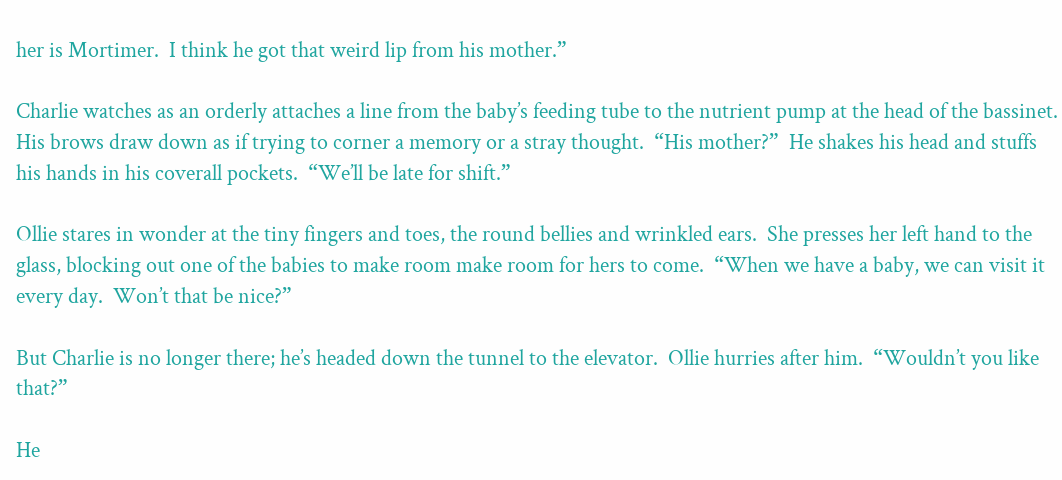her is Mortimer.  I think he got that weird lip from his mother.”

Charlie watches as an orderly attaches a line from the baby’s feeding tube to the nutrient pump at the head of the bassinet.  His brows draw down as if trying to corner a memory or a stray thought.  “His mother?”  He shakes his head and stuffs his hands in his coverall pockets.  “We’ll be late for shift.”

Ollie stares in wonder at the tiny fingers and toes, the round bellies and wrinkled ears.  She presses her left hand to the glass, blocking out one of the babies to make room make room for hers to come.  “When we have a baby, we can visit it every day.  Won’t that be nice?”

But Charlie is no longer there; he’s headed down the tunnel to the elevator.  Ollie hurries after him.  “Wouldn’t you like that?”

He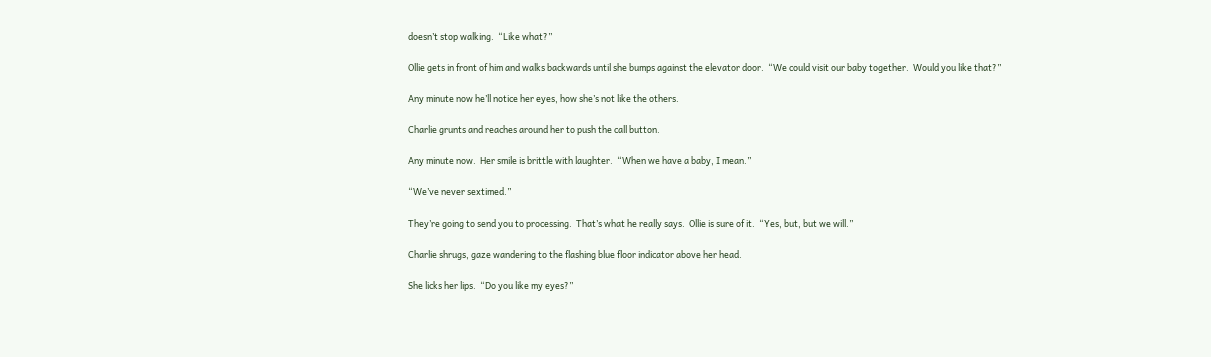doesn’t stop walking.  “Like what?”

Ollie gets in front of him and walks backwards until she bumps against the elevator door.  “We could visit our baby together.  Would you like that?”

Any minute now he’ll notice her eyes, how she’s not like the others.

Charlie grunts and reaches around her to push the call button.

Any minute now.  Her smile is brittle with laughter.  “When we have a baby, I mean.”

“We’ve never sextimed.”

They’re going to send you to processing.  That’s what he really says.  Ollie is sure of it.  “Yes, but, but we will.”

Charlie shrugs, gaze wandering to the flashing blue floor indicator above her head.

She licks her lips.  “Do you like my eyes?”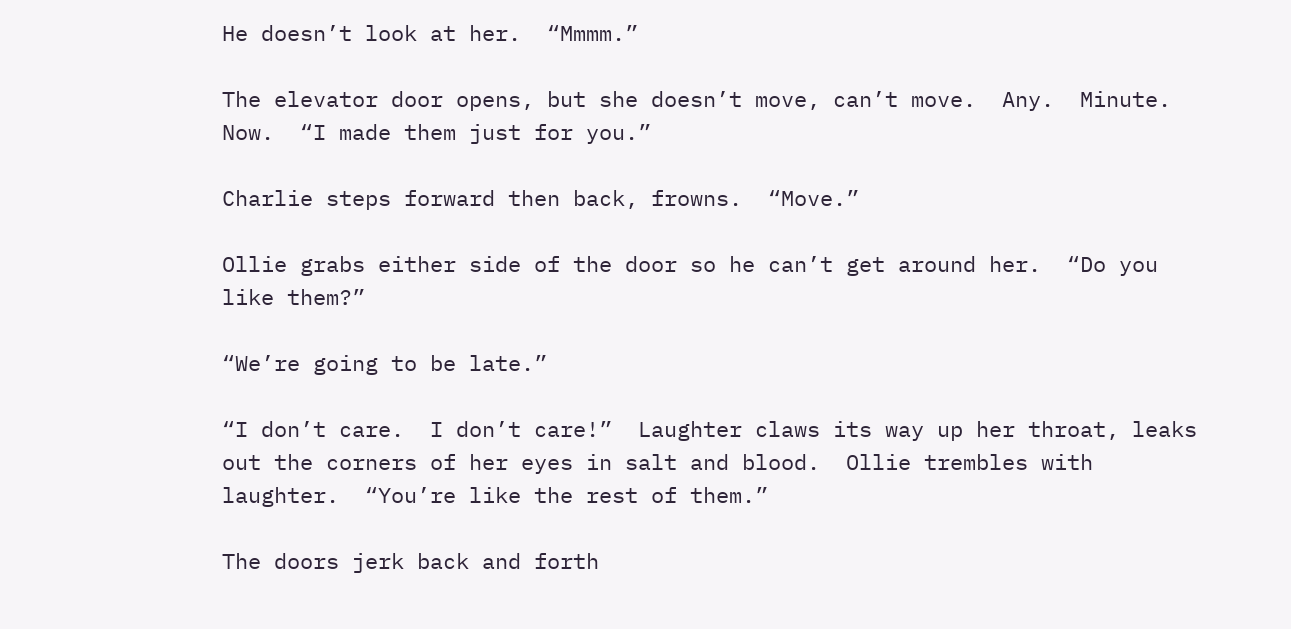He doesn’t look at her.  “Mmmm.”

The elevator door opens, but she doesn’t move, can’t move.  Any.  Minute.  Now.  “I made them just for you.”

Charlie steps forward then back, frowns.  “Move.”

Ollie grabs either side of the door so he can’t get around her.  “Do you like them?”

“We’re going to be late.”

“I don’t care.  I don’t care!”  Laughter claws its way up her throat, leaks out the corners of her eyes in salt and blood.  Ollie trembles with laughter.  “You’re like the rest of them.”

The doors jerk back and forth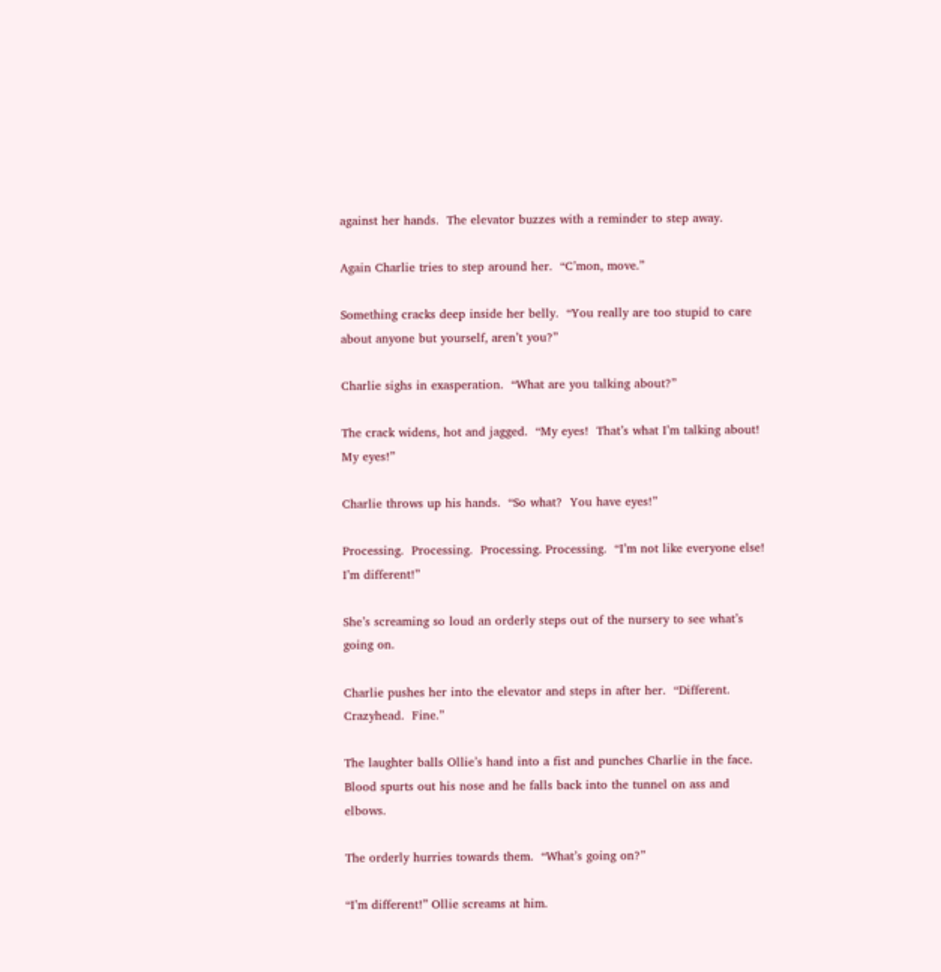against her hands.  The elevator buzzes with a reminder to step away.

Again Charlie tries to step around her.  “C’mon, move.”

Something cracks deep inside her belly.  “You really are too stupid to care about anyone but yourself, aren’t you?”

Charlie sighs in exasperation.  “What are you talking about?”

The crack widens, hot and jagged.  “My eyes!  That’s what I’m talking about!  My eyes!”

Charlie throws up his hands.  “So what?  You have eyes!”

Processing.  Processing.  Processing. Processing.  “I’m not like everyone else!  I’m different!”

She’s screaming so loud an orderly steps out of the nursery to see what’s going on.

Charlie pushes her into the elevator and steps in after her.  “Different.  Crazyhead.  Fine.”

The laughter balls Ollie’s hand into a fist and punches Charlie in the face.  Blood spurts out his nose and he falls back into the tunnel on ass and elbows.

The orderly hurries towards them.  “What’s going on?”

“I’m different!” Ollie screams at him.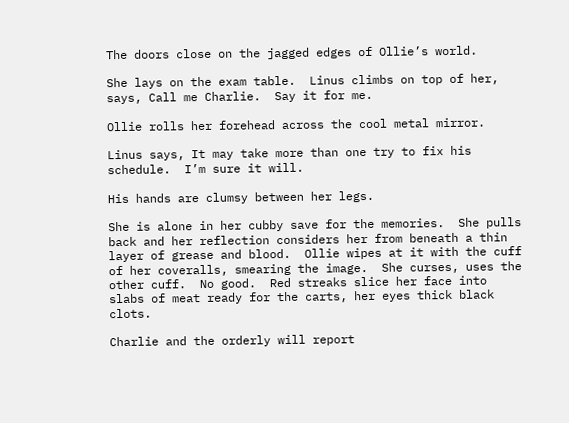The doors close on the jagged edges of Ollie’s world.

She lays on the exam table.  Linus climbs on top of her, says, Call me Charlie.  Say it for me.

Ollie rolls her forehead across the cool metal mirror.

Linus says, It may take more than one try to fix his schedule.  I’m sure it will.

His hands are clumsy between her legs.

She is alone in her cubby save for the memories.  She pulls back and her reflection considers her from beneath a thin layer of grease and blood.  Ollie wipes at it with the cuff of her coveralls, smearing the image.  She curses, uses the other cuff.  No good.  Red streaks slice her face into slabs of meat ready for the carts, her eyes thick black clots.

Charlie and the orderly will report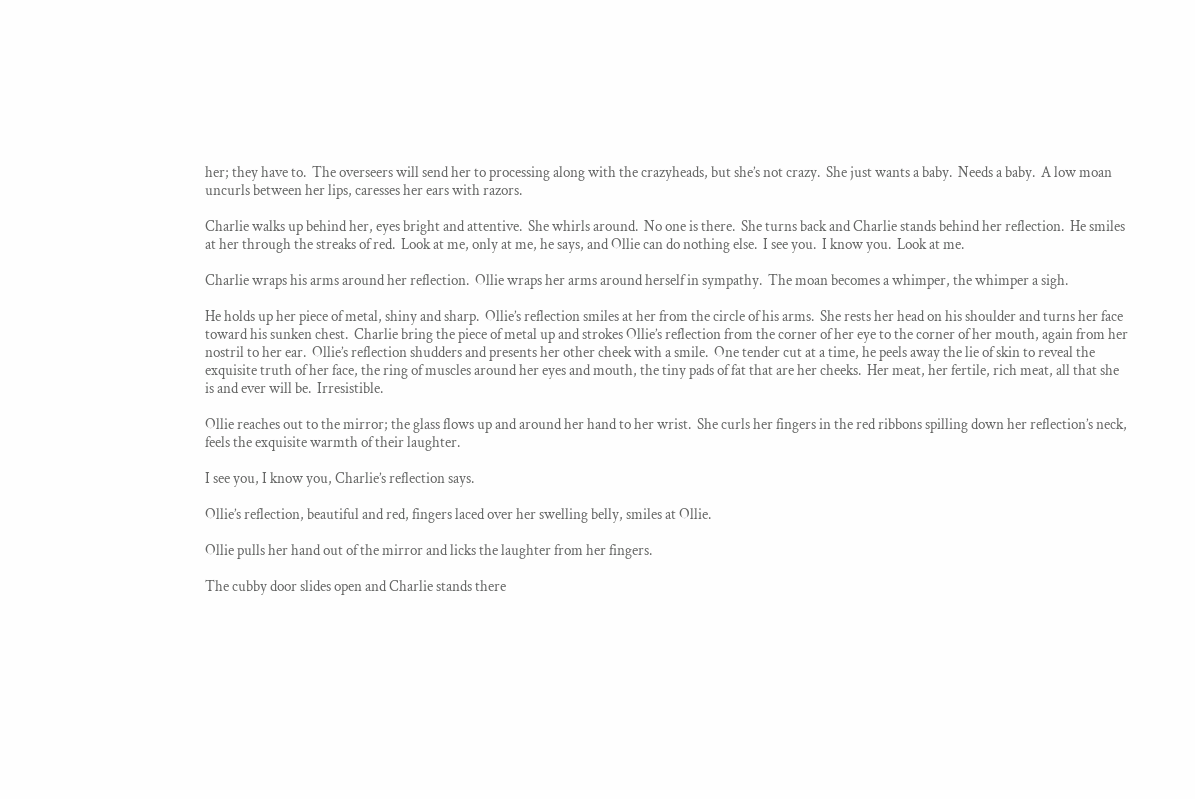her; they have to.  The overseers will send her to processing along with the crazyheads, but she’s not crazy.  She just wants a baby.  Needs a baby.  A low moan uncurls between her lips, caresses her ears with razors.

Charlie walks up behind her, eyes bright and attentive.  She whirls around.  No one is there.  She turns back and Charlie stands behind her reflection.  He smiles at her through the streaks of red.  Look at me, only at me, he says, and Ollie can do nothing else.  I see you.  I know you.  Look at me.

Charlie wraps his arms around her reflection.  Ollie wraps her arms around herself in sympathy.  The moan becomes a whimper, the whimper a sigh.

He holds up her piece of metal, shiny and sharp.  Ollie’s reflection smiles at her from the circle of his arms.  She rests her head on his shoulder and turns her face toward his sunken chest.  Charlie bring the piece of metal up and strokes Ollie’s reflection from the corner of her eye to the corner of her mouth, again from her nostril to her ear.  Ollie’s reflection shudders and presents her other cheek with a smile.  One tender cut at a time, he peels away the lie of skin to reveal the exquisite truth of her face, the ring of muscles around her eyes and mouth, the tiny pads of fat that are her cheeks.  Her meat, her fertile, rich meat, all that she is and ever will be.  Irresistible.

Ollie reaches out to the mirror; the glass flows up and around her hand to her wrist.  She curls her fingers in the red ribbons spilling down her reflection’s neck, feels the exquisite warmth of their laughter.

I see you, I know you, Charlie’s reflection says.

Ollie’s reflection, beautiful and red, fingers laced over her swelling belly, smiles at Ollie.

Ollie pulls her hand out of the mirror and licks the laughter from her fingers.

The cubby door slides open and Charlie stands there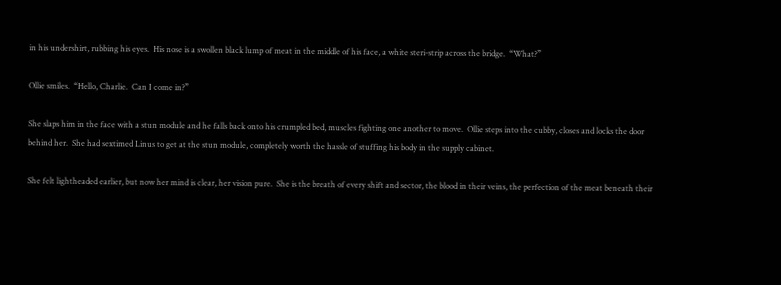in his undershirt, rubbing his eyes.  His nose is a swollen black lump of meat in the middle of his face, a white steri-strip across the bridge.  “What?”

Ollie smiles.  “Hello, Charlie.  Can I come in?”

She slaps him in the face with a stun module and he falls back onto his crumpled bed, muscles fighting one another to move.  Ollie steps into the cubby, closes and locks the door behind her.  She had sextimed Linus to get at the stun module, completely worth the hassle of stuffing his body in the supply cabinet.

She felt lightheaded earlier, but now her mind is clear, her vision pure.  She is the breath of every shift and sector, the blood in their veins, the perfection of the meat beneath their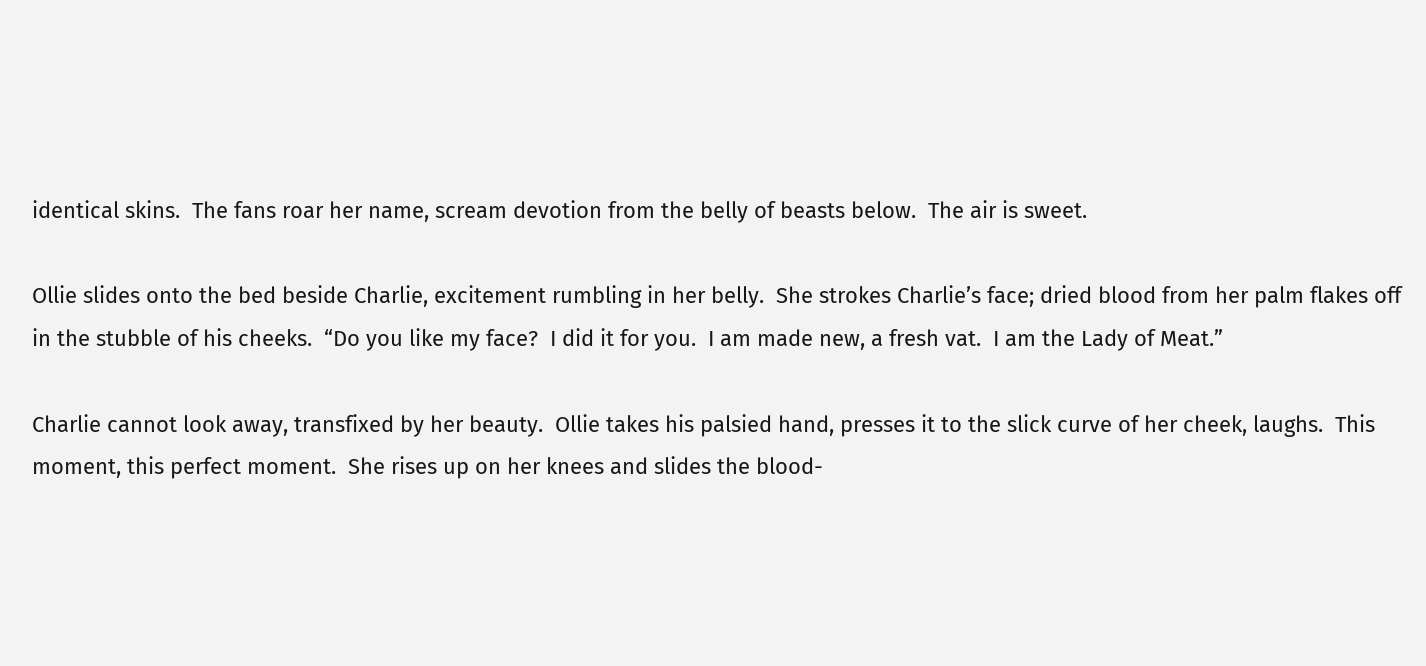identical skins.  The fans roar her name, scream devotion from the belly of beasts below.  The air is sweet.

Ollie slides onto the bed beside Charlie, excitement rumbling in her belly.  She strokes Charlie’s face; dried blood from her palm flakes off in the stubble of his cheeks.  “Do you like my face?  I did it for you.  I am made new, a fresh vat.  I am the Lady of Meat.”

Charlie cannot look away, transfixed by her beauty.  Ollie takes his palsied hand, presses it to the slick curve of her cheek, laughs.  This moment, this perfect moment.  She rises up on her knees and slides the blood-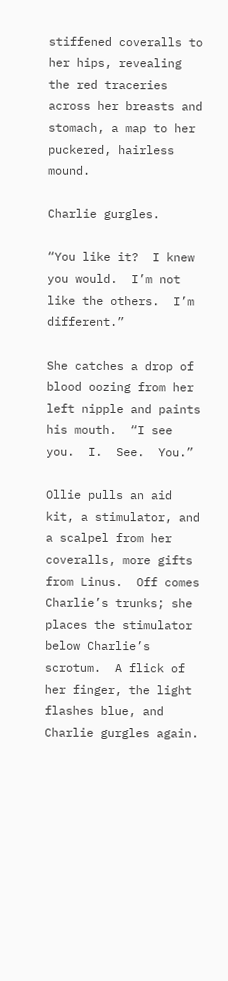stiffened coveralls to her hips, revealing the red traceries across her breasts and stomach, a map to her puckered, hairless mound.

Charlie gurgles.

“You like it?  I knew you would.  I’m not like the others.  I’m different.”

She catches a drop of blood oozing from her left nipple and paints his mouth.  “I see you.  I.  See.  You.”

Ollie pulls an aid kit, a stimulator, and a scalpel from her coveralls, more gifts from Linus.  Off comes Charlie’s trunks; she places the stimulator below Charlie’s scrotum.  A flick of her finger, the light flashes blue, and Charlie gurgles again.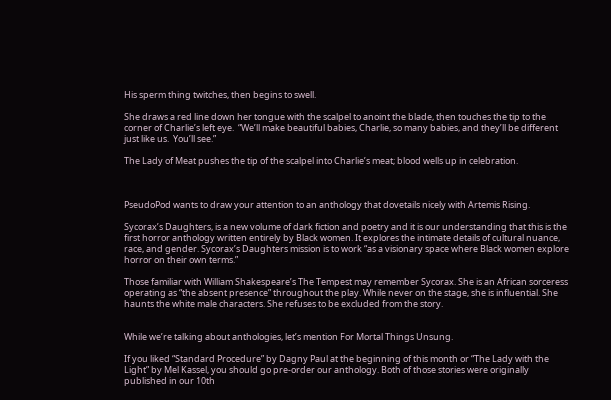His sperm thing twitches, then begins to swell.

She draws a red line down her tongue with the scalpel to anoint the blade, then touches the tip to the corner of Charlie’s left eye.  “We’ll make beautiful babies, Charlie, so many babies, and they’ll be different just like us.  You’ll see.”

The Lady of Meat pushes the tip of the scalpel into Charlie’s meat; blood wells up in celebration.



PseudoPod wants to draw your attention to an anthology that dovetails nicely with Artemis Rising.

Sycorax’s Daughters, is a new volume of dark fiction and poetry and it is our understanding that this is the first horror anthology written entirely by Black women. It explores the intimate details of cultural nuance, race, and gender. Sycorax’s Daughters mission is to work “as a visionary space where Black women explore horror on their own terms.”

Those familiar with William Shakespeare’s The Tempest may remember Sycorax. She is an African sorceress operating as “the absent presence” throughout the play. While never on the stage, she is influential. She haunts the white male characters. She refuses to be excluded from the story.


While we’re talking about anthologies, let’s mention For Mortal Things Unsung.

If you liked “Standard Procedure” by Dagny Paul at the beginning of this month or “The Lady with the Light” by Mel Kassel, you should go pre-order our anthology. Both of those stories were originally published in our 10th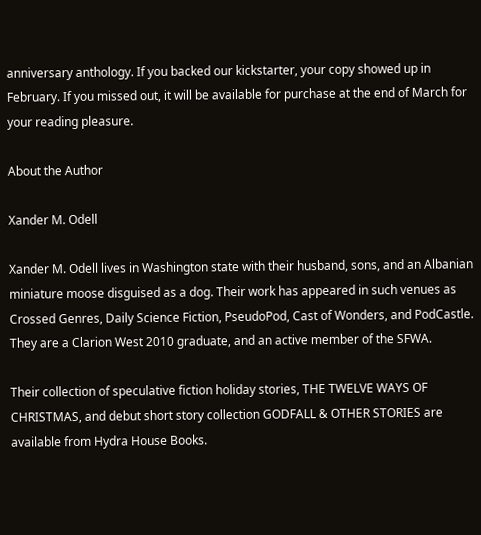anniversary anthology. If you backed our kickstarter, your copy showed up in February. If you missed out, it will be available for purchase at the end of March for your reading pleasure.

About the Author

Xander M. Odell

Xander M. Odell lives in Washington state with their husband, sons, and an Albanian miniature moose disguised as a dog. Their work has appeared in such venues as Crossed Genres, Daily Science Fiction, PseudoPod, Cast of Wonders, and PodCastle. They are a Clarion West 2010 graduate, and an active member of the SFWA.

Their collection of speculative fiction holiday stories, THE TWELVE WAYS OF CHRISTMAS, and debut short story collection GODFALL & OTHER STORIES are available from Hydra House Books.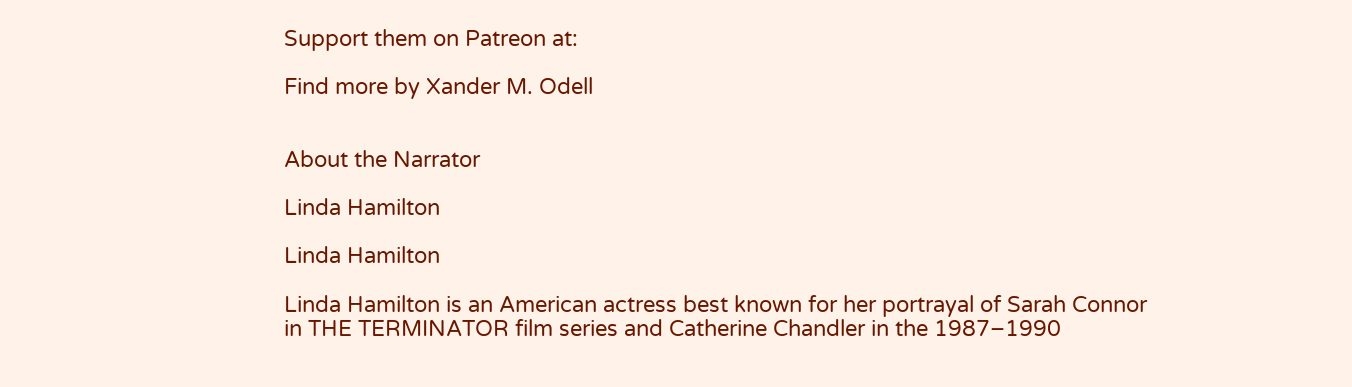Support them on Patreon at:

Find more by Xander M. Odell


About the Narrator

Linda Hamilton

Linda Hamilton

Linda Hamilton is an American actress best known for her portrayal of Sarah Connor in THE TERMINATOR film series and Catherine Chandler in the 1987–1990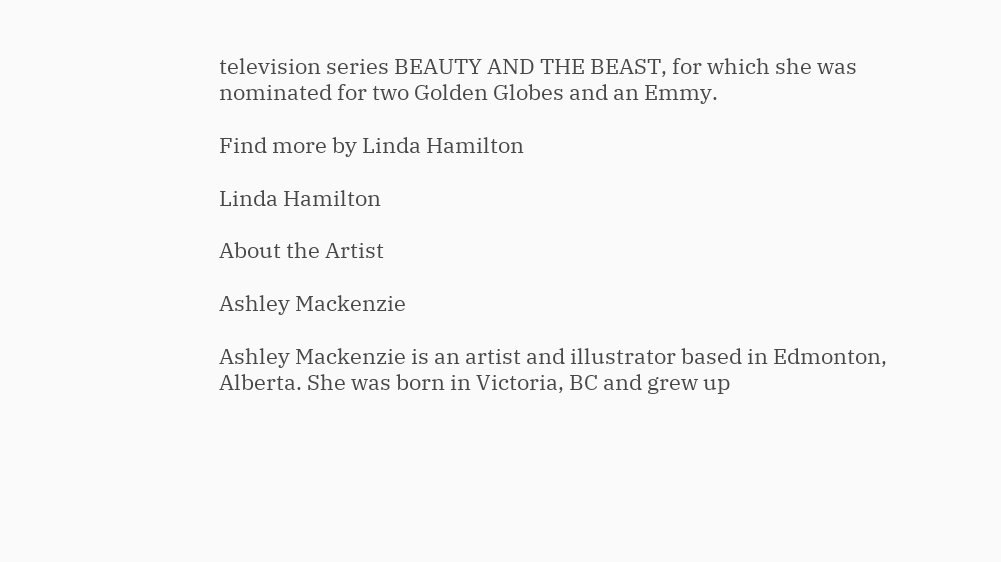television series BEAUTY AND THE BEAST, for which she was nominated for two Golden Globes and an Emmy.

Find more by Linda Hamilton

Linda Hamilton

About the Artist

Ashley Mackenzie

Ashley Mackenzie is an artist and illustrator based in Edmonton, Alberta. She was born in Victoria, BC and grew up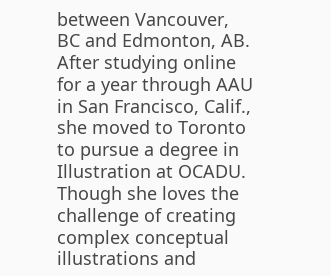between Vancouver, BC and Edmonton, AB. After studying online for a year through AAU in San Francisco, Calif., she moved to Toronto to pursue a degree in Illustration at OCADU. Though she loves the challenge of creating complex conceptual illustrations and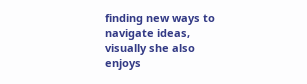finding new ways to navigate ideas, visually she also enjoys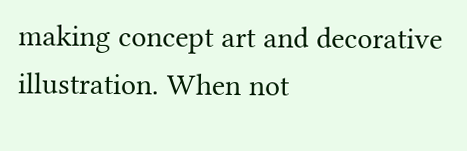making concept art and decorative illustration. When not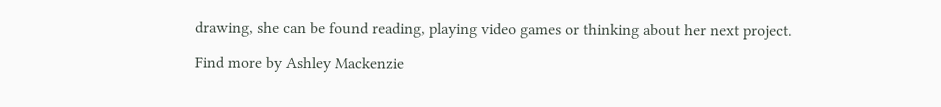drawing, she can be found reading, playing video games or thinking about her next project.

Find more by Ashley Mackenzie